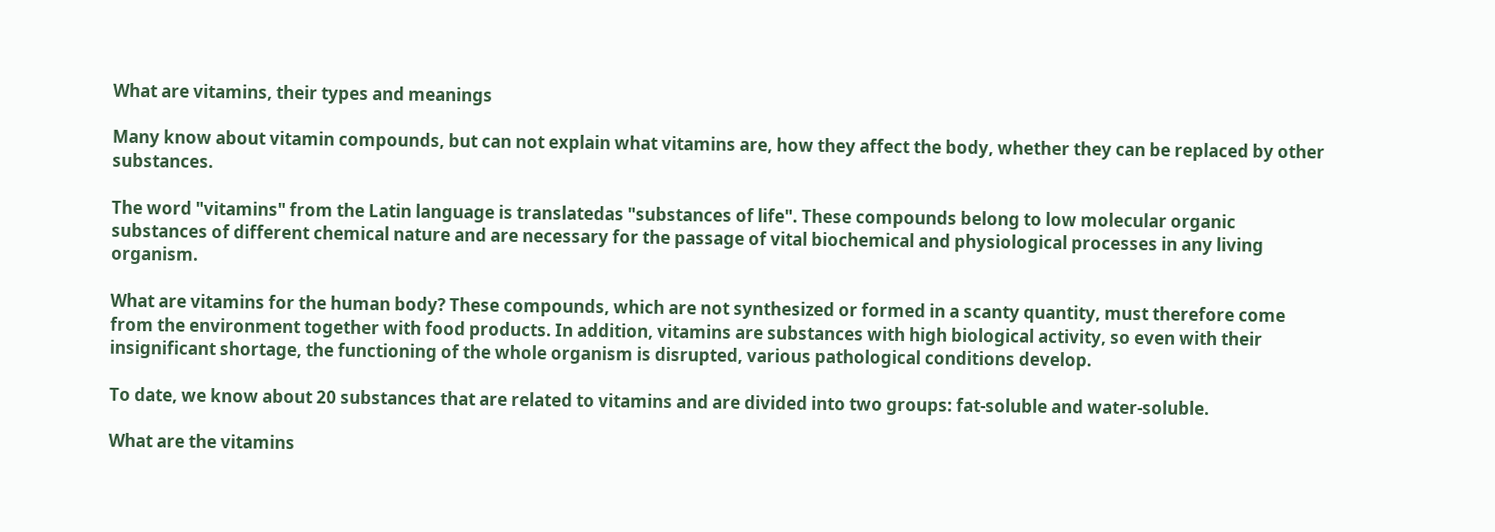What are vitamins, their types and meanings

Many know about vitamin compounds, but can not explain what vitamins are, how they affect the body, whether they can be replaced by other substances.

The word "vitamins" from the Latin language is translatedas "substances of life". These compounds belong to low molecular organic substances of different chemical nature and are necessary for the passage of vital biochemical and physiological processes in any living organism.

What are vitamins for the human body? These compounds, which are not synthesized or formed in a scanty quantity, must therefore come from the environment together with food products. In addition, vitamins are substances with high biological activity, so even with their insignificant shortage, the functioning of the whole organism is disrupted, various pathological conditions develop.

To date, we know about 20 substances that are related to vitamins and are divided into two groups: fat-soluble and water-soluble.

What are the vitamins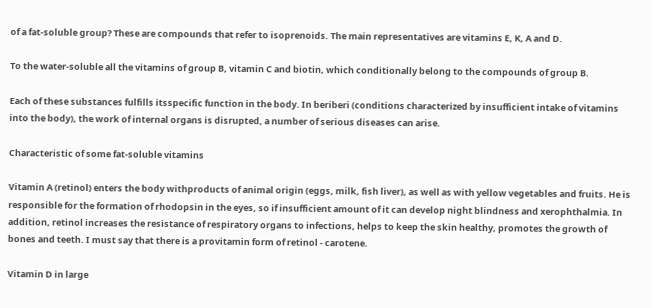of a fat-soluble group? These are compounds that refer to isoprenoids. The main representatives are vitamins E, K, A and D.

To the water-soluble all the vitamins of group B, vitamin C and biotin, which conditionally belong to the compounds of group B.

Each of these substances fulfills itsspecific function in the body. In beriberi (conditions characterized by insufficient intake of vitamins into the body), the work of internal organs is disrupted, a number of serious diseases can arise.

Characteristic of some fat-soluble vitamins

Vitamin A (retinol) enters the body withproducts of animal origin (eggs, milk, fish liver), as well as with yellow vegetables and fruits. He is responsible for the formation of rhodopsin in the eyes, so if insufficient amount of it can develop night blindness and xerophthalmia. In addition, retinol increases the resistance of respiratory organs to infections, helps to keep the skin healthy, promotes the growth of bones and teeth. I must say that there is a provitamin form of retinol - carotene.

Vitamin D in large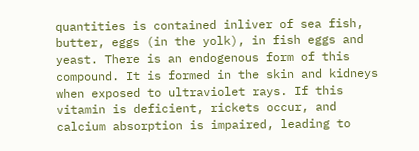quantities is contained inliver of sea fish, butter, eggs (in the yolk), in fish eggs and yeast. There is an endogenous form of this compound. It is formed in the skin and kidneys when exposed to ultraviolet rays. If this vitamin is deficient, rickets occur, and calcium absorption is impaired, leading to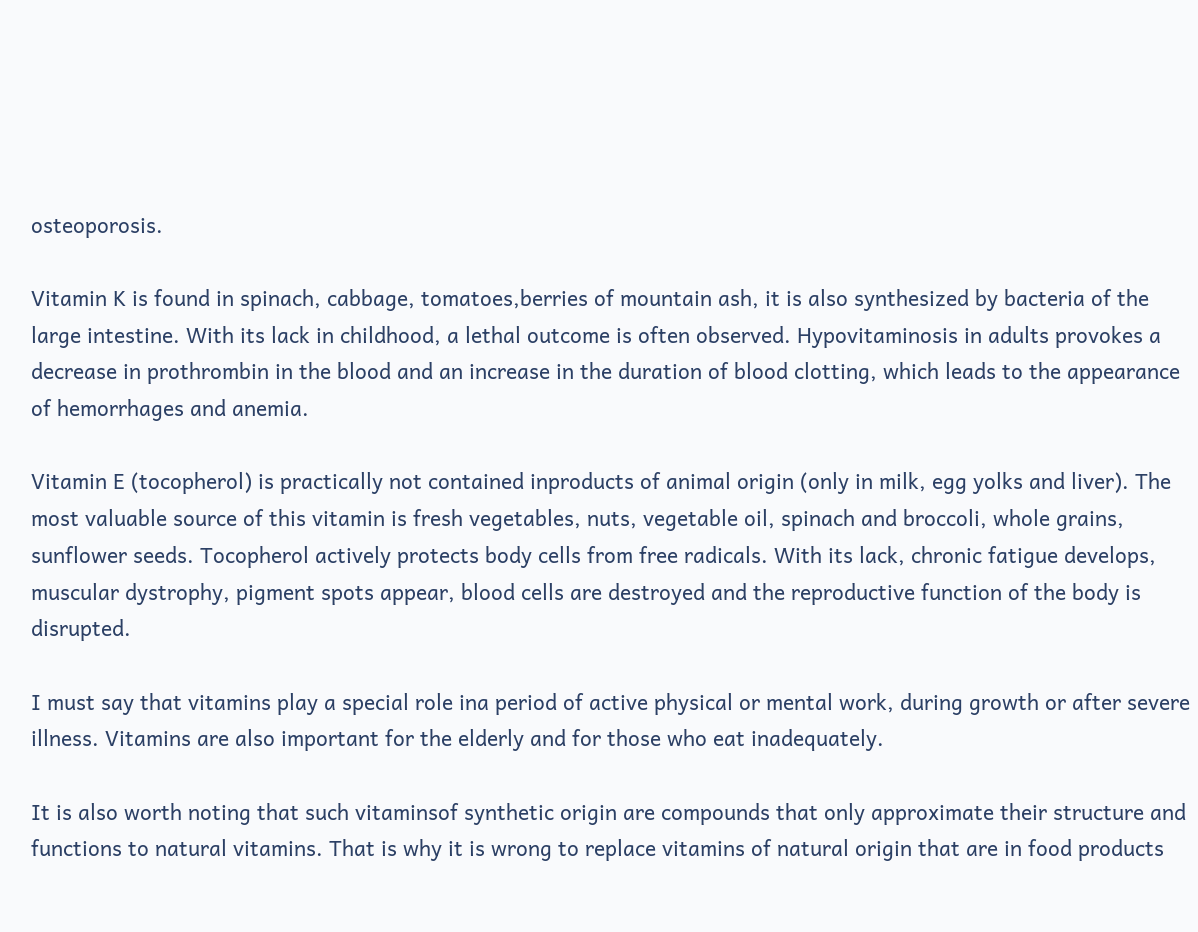osteoporosis.

Vitamin K is found in spinach, cabbage, tomatoes,berries of mountain ash, it is also synthesized by bacteria of the large intestine. With its lack in childhood, a lethal outcome is often observed. Hypovitaminosis in adults provokes a decrease in prothrombin in the blood and an increase in the duration of blood clotting, which leads to the appearance of hemorrhages and anemia.

Vitamin E (tocopherol) is practically not contained inproducts of animal origin (only in milk, egg yolks and liver). The most valuable source of this vitamin is fresh vegetables, nuts, vegetable oil, spinach and broccoli, whole grains, sunflower seeds. Tocopherol actively protects body cells from free radicals. With its lack, chronic fatigue develops, muscular dystrophy, pigment spots appear, blood cells are destroyed and the reproductive function of the body is disrupted.

I must say that vitamins play a special role ina period of active physical or mental work, during growth or after severe illness. Vitamins are also important for the elderly and for those who eat inadequately.

It is also worth noting that such vitaminsof synthetic origin are compounds that only approximate their structure and functions to natural vitamins. That is why it is wrong to replace vitamins of natural origin that are in food products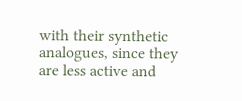with their synthetic analogues, since they are less active and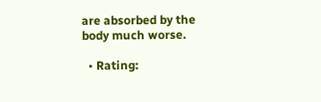are absorbed by the body much worse.

  • Rating: